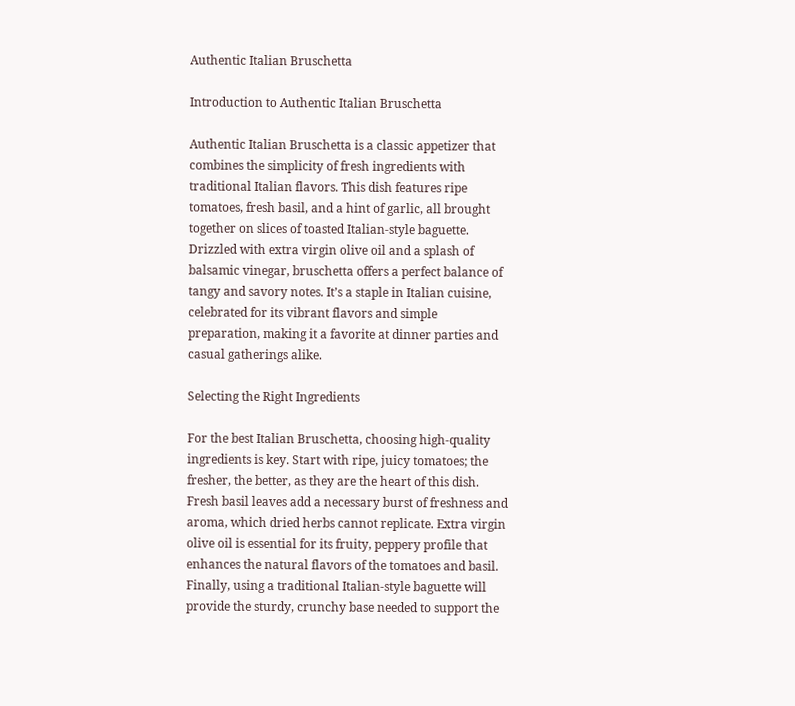Authentic Italian Bruschetta

Introduction to Authentic Italian Bruschetta

Authentic Italian Bruschetta is a classic appetizer that combines the simplicity of fresh ingredients with traditional Italian flavors. This dish features ripe tomatoes, fresh basil, and a hint of garlic, all brought together on slices of toasted Italian-style baguette. Drizzled with extra virgin olive oil and a splash of balsamic vinegar, bruschetta offers a perfect balance of tangy and savory notes. It’s a staple in Italian cuisine, celebrated for its vibrant flavors and simple preparation, making it a favorite at dinner parties and casual gatherings alike.

Selecting the Right Ingredients

For the best Italian Bruschetta, choosing high-quality ingredients is key. Start with ripe, juicy tomatoes; the fresher, the better, as they are the heart of this dish. Fresh basil leaves add a necessary burst of freshness and aroma, which dried herbs cannot replicate. Extra virgin olive oil is essential for its fruity, peppery profile that enhances the natural flavors of the tomatoes and basil. Finally, using a traditional Italian-style baguette will provide the sturdy, crunchy base needed to support the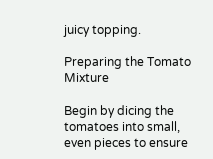juicy topping.

Preparing the Tomato Mixture

Begin by dicing the tomatoes into small, even pieces to ensure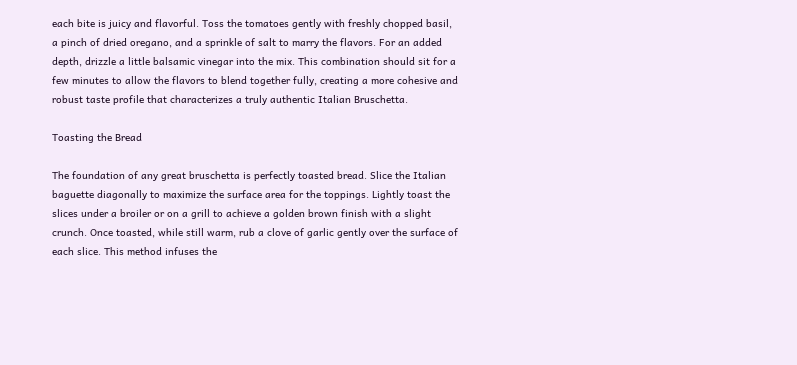each bite is juicy and flavorful. Toss the tomatoes gently with freshly chopped basil, a pinch of dried oregano, and a sprinkle of salt to marry the flavors. For an added depth, drizzle a little balsamic vinegar into the mix. This combination should sit for a few minutes to allow the flavors to blend together fully, creating a more cohesive and robust taste profile that characterizes a truly authentic Italian Bruschetta.

Toasting the Bread

The foundation of any great bruschetta is perfectly toasted bread. Slice the Italian baguette diagonally to maximize the surface area for the toppings. Lightly toast the slices under a broiler or on a grill to achieve a golden brown finish with a slight crunch. Once toasted, while still warm, rub a clove of garlic gently over the surface of each slice. This method infuses the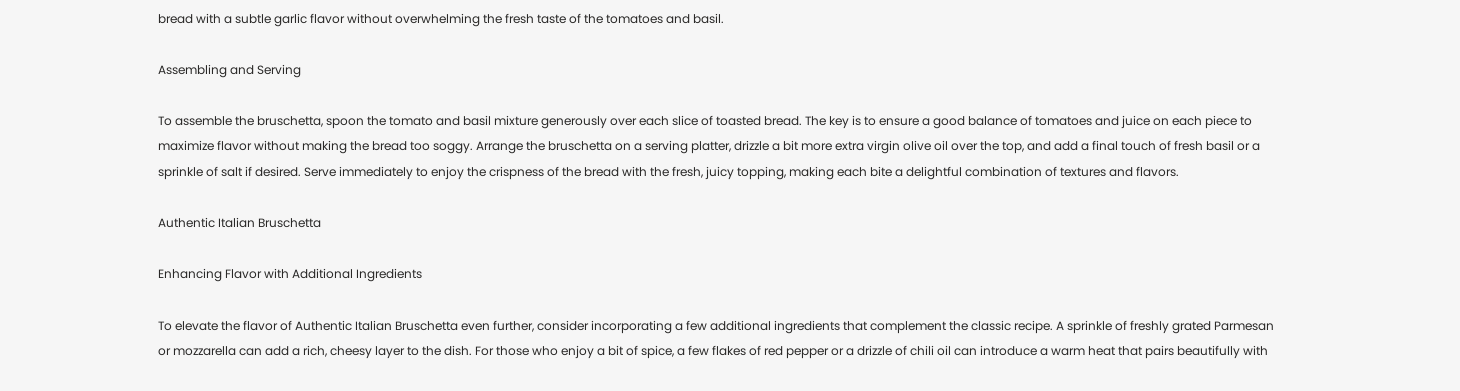bread with a subtle garlic flavor without overwhelming the fresh taste of the tomatoes and basil.

Assembling and Serving

To assemble the bruschetta, spoon the tomato and basil mixture generously over each slice of toasted bread. The key is to ensure a good balance of tomatoes and juice on each piece to maximize flavor without making the bread too soggy. Arrange the bruschetta on a serving platter, drizzle a bit more extra virgin olive oil over the top, and add a final touch of fresh basil or a sprinkle of salt if desired. Serve immediately to enjoy the crispness of the bread with the fresh, juicy topping, making each bite a delightful combination of textures and flavors.

Authentic Italian Bruschetta

Enhancing Flavor with Additional Ingredients

To elevate the flavor of Authentic Italian Bruschetta even further, consider incorporating a few additional ingredients that complement the classic recipe. A sprinkle of freshly grated Parmesan or mozzarella can add a rich, cheesy layer to the dish. For those who enjoy a bit of spice, a few flakes of red pepper or a drizzle of chili oil can introduce a warm heat that pairs beautifully with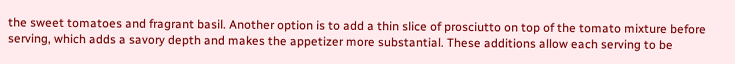the sweet tomatoes and fragrant basil. Another option is to add a thin slice of prosciutto on top of the tomato mixture before serving, which adds a savory depth and makes the appetizer more substantial. These additions allow each serving to be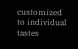customized to individual tastes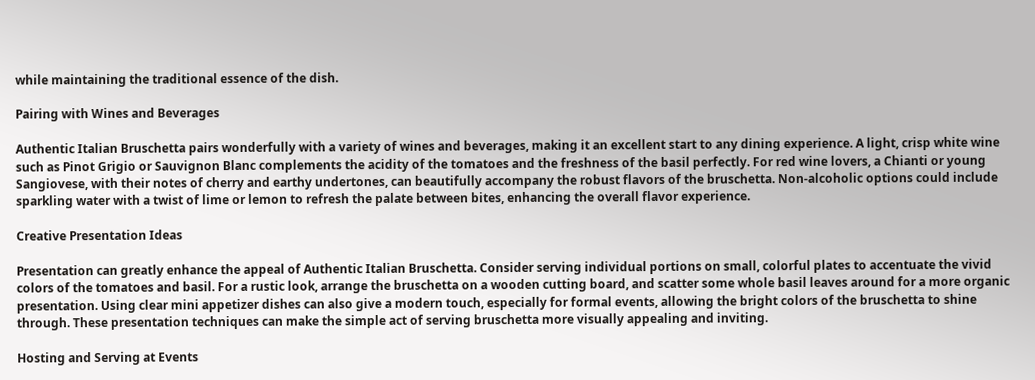while maintaining the traditional essence of the dish.

Pairing with Wines and Beverages

Authentic Italian Bruschetta pairs wonderfully with a variety of wines and beverages, making it an excellent start to any dining experience. A light, crisp white wine such as Pinot Grigio or Sauvignon Blanc complements the acidity of the tomatoes and the freshness of the basil perfectly. For red wine lovers, a Chianti or young Sangiovese, with their notes of cherry and earthy undertones, can beautifully accompany the robust flavors of the bruschetta. Non-alcoholic options could include sparkling water with a twist of lime or lemon to refresh the palate between bites, enhancing the overall flavor experience.

Creative Presentation Ideas

Presentation can greatly enhance the appeal of Authentic Italian Bruschetta. Consider serving individual portions on small, colorful plates to accentuate the vivid colors of the tomatoes and basil. For a rustic look, arrange the bruschetta on a wooden cutting board, and scatter some whole basil leaves around for a more organic presentation. Using clear mini appetizer dishes can also give a modern touch, especially for formal events, allowing the bright colors of the bruschetta to shine through. These presentation techniques can make the simple act of serving bruschetta more visually appealing and inviting.

Hosting and Serving at Events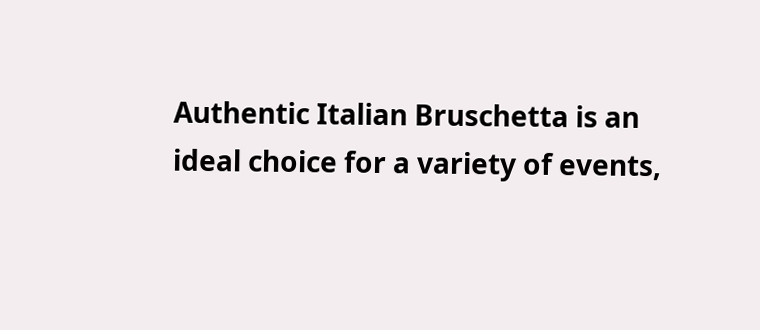Authentic Italian Bruschetta is an ideal choice for a variety of events,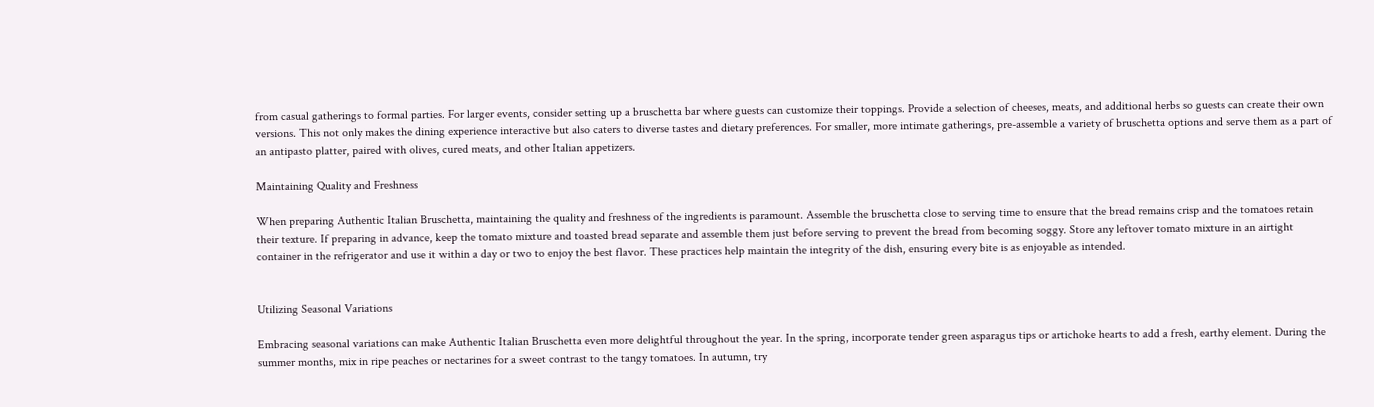from casual gatherings to formal parties. For larger events, consider setting up a bruschetta bar where guests can customize their toppings. Provide a selection of cheeses, meats, and additional herbs so guests can create their own versions. This not only makes the dining experience interactive but also caters to diverse tastes and dietary preferences. For smaller, more intimate gatherings, pre-assemble a variety of bruschetta options and serve them as a part of an antipasto platter, paired with olives, cured meats, and other Italian appetizers.

Maintaining Quality and Freshness

When preparing Authentic Italian Bruschetta, maintaining the quality and freshness of the ingredients is paramount. Assemble the bruschetta close to serving time to ensure that the bread remains crisp and the tomatoes retain their texture. If preparing in advance, keep the tomato mixture and toasted bread separate and assemble them just before serving to prevent the bread from becoming soggy. Store any leftover tomato mixture in an airtight container in the refrigerator and use it within a day or two to enjoy the best flavor. These practices help maintain the integrity of the dish, ensuring every bite is as enjoyable as intended.


Utilizing Seasonal Variations

Embracing seasonal variations can make Authentic Italian Bruschetta even more delightful throughout the year. In the spring, incorporate tender green asparagus tips or artichoke hearts to add a fresh, earthy element. During the summer months, mix in ripe peaches or nectarines for a sweet contrast to the tangy tomatoes. In autumn, try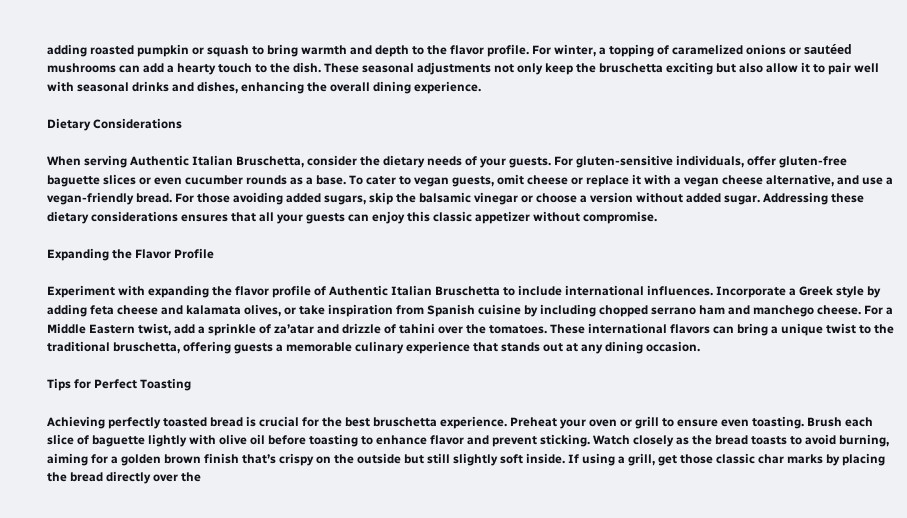adding roasted pumpkin or squash to bring warmth and depth to the flavor profile. For winter, a topping of caramelized onions or sautéed mushrooms can add a hearty touch to the dish. These seasonal adjustments not only keep the bruschetta exciting but also allow it to pair well with seasonal drinks and dishes, enhancing the overall dining experience.

Dietary Considerations

When serving Authentic Italian Bruschetta, consider the dietary needs of your guests. For gluten-sensitive individuals, offer gluten-free baguette slices or even cucumber rounds as a base. To cater to vegan guests, omit cheese or replace it with a vegan cheese alternative, and use a vegan-friendly bread. For those avoiding added sugars, skip the balsamic vinegar or choose a version without added sugar. Addressing these dietary considerations ensures that all your guests can enjoy this classic appetizer without compromise.

Expanding the Flavor Profile

Experiment with expanding the flavor profile of Authentic Italian Bruschetta to include international influences. Incorporate a Greek style by adding feta cheese and kalamata olives, or take inspiration from Spanish cuisine by including chopped serrano ham and manchego cheese. For a Middle Eastern twist, add a sprinkle of za’atar and drizzle of tahini over the tomatoes. These international flavors can bring a unique twist to the traditional bruschetta, offering guests a memorable culinary experience that stands out at any dining occasion.

Tips for Perfect Toasting

Achieving perfectly toasted bread is crucial for the best bruschetta experience. Preheat your oven or grill to ensure even toasting. Brush each slice of baguette lightly with olive oil before toasting to enhance flavor and prevent sticking. Watch closely as the bread toasts to avoid burning, aiming for a golden brown finish that’s crispy on the outside but still slightly soft inside. If using a grill, get those classic char marks by placing the bread directly over the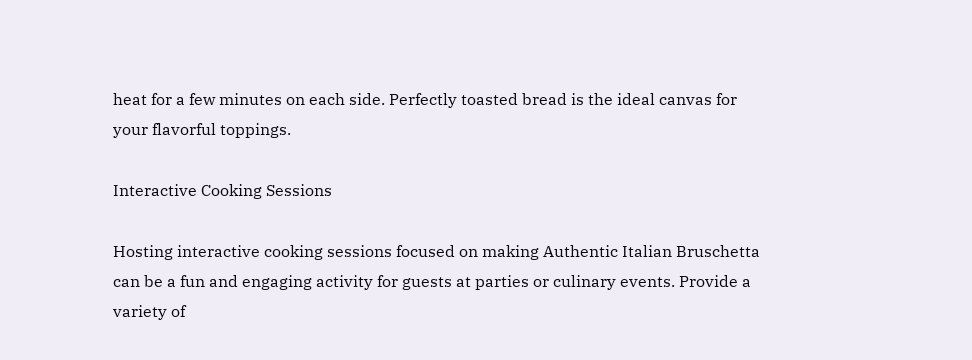heat for a few minutes on each side. Perfectly toasted bread is the ideal canvas for your flavorful toppings.

Interactive Cooking Sessions

Hosting interactive cooking sessions focused on making Authentic Italian Bruschetta can be a fun and engaging activity for guests at parties or culinary events. Provide a variety of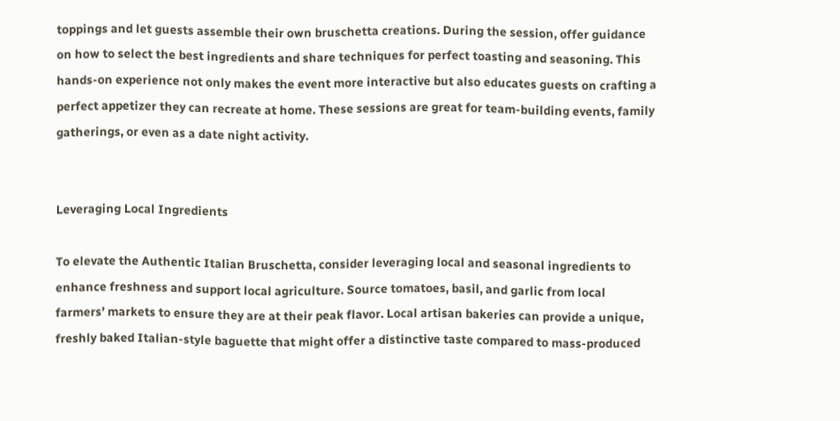toppings and let guests assemble their own bruschetta creations. During the session, offer guidance on how to select the best ingredients and share techniques for perfect toasting and seasoning. This hands-on experience not only makes the event more interactive but also educates guests on crafting a perfect appetizer they can recreate at home. These sessions are great for team-building events, family gatherings, or even as a date night activity.


Leveraging Local Ingredients

To elevate the Authentic Italian Bruschetta, consider leveraging local and seasonal ingredients to enhance freshness and support local agriculture. Source tomatoes, basil, and garlic from local farmers’ markets to ensure they are at their peak flavor. Local artisan bakeries can provide a unique, freshly baked Italian-style baguette that might offer a distinctive taste compared to mass-produced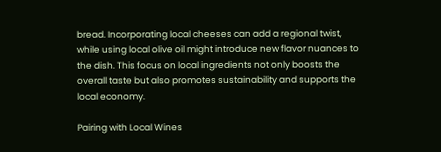bread. Incorporating local cheeses can add a regional twist, while using local olive oil might introduce new flavor nuances to the dish. This focus on local ingredients not only boosts the overall taste but also promotes sustainability and supports the local economy.

Pairing with Local Wines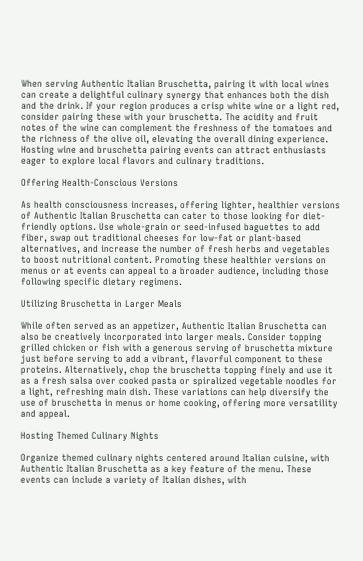When serving Authentic Italian Bruschetta, pairing it with local wines can create a delightful culinary synergy that enhances both the dish and the drink. If your region produces a crisp white wine or a light red, consider pairing these with your bruschetta. The acidity and fruit notes of the wine can complement the freshness of the tomatoes and the richness of the olive oil, elevating the overall dining experience. Hosting wine and bruschetta pairing events can attract enthusiasts eager to explore local flavors and culinary traditions.

Offering Health-Conscious Versions

As health consciousness increases, offering lighter, healthier versions of Authentic Italian Bruschetta can cater to those looking for diet-friendly options. Use whole-grain or seed-infused baguettes to add fiber, swap out traditional cheeses for low-fat or plant-based alternatives, and increase the number of fresh herbs and vegetables to boost nutritional content. Promoting these healthier versions on menus or at events can appeal to a broader audience, including those following specific dietary regimens.

Utilizing Bruschetta in Larger Meals

While often served as an appetizer, Authentic Italian Bruschetta can also be creatively incorporated into larger meals. Consider topping grilled chicken or fish with a generous serving of bruschetta mixture just before serving to add a vibrant, flavorful component to these proteins. Alternatively, chop the bruschetta topping finely and use it as a fresh salsa over cooked pasta or spiralized vegetable noodles for a light, refreshing main dish. These variations can help diversify the use of bruschetta in menus or home cooking, offering more versatility and appeal.

Hosting Themed Culinary Nights

Organize themed culinary nights centered around Italian cuisine, with Authentic Italian Bruschetta as a key feature of the menu. These events can include a variety of Italian dishes, with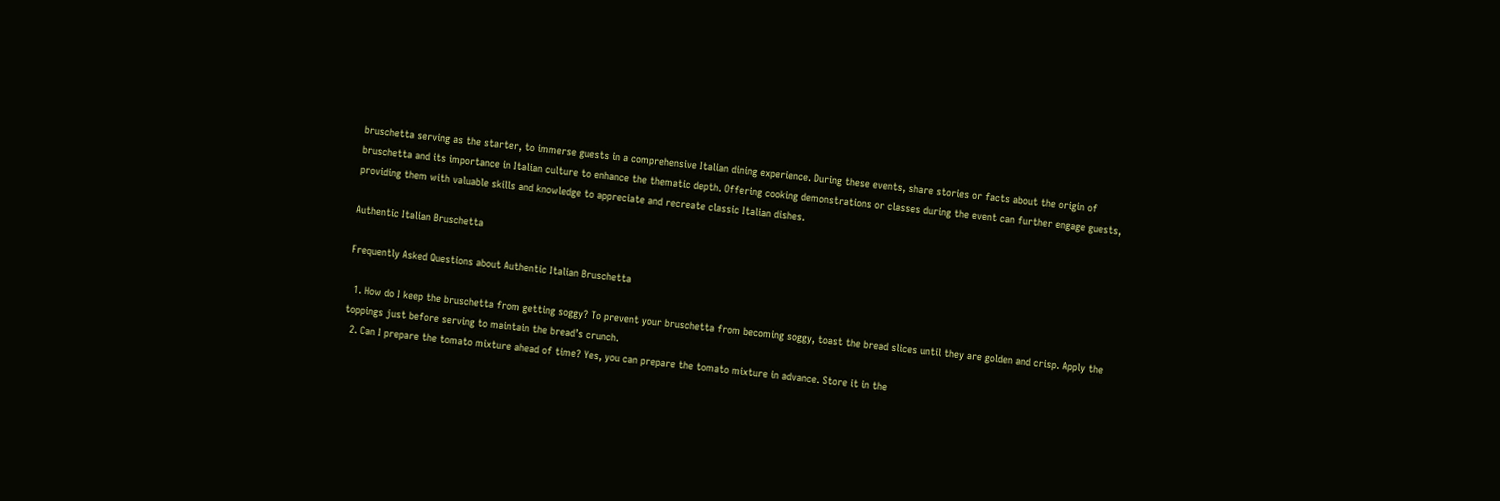bruschetta serving as the starter, to immerse guests in a comprehensive Italian dining experience. During these events, share stories or facts about the origin of bruschetta and its importance in Italian culture to enhance the thematic depth. Offering cooking demonstrations or classes during the event can further engage guests, providing them with valuable skills and knowledge to appreciate and recreate classic Italian dishes.

Authentic Italian Bruschetta

Frequently Asked Questions about Authentic Italian Bruschetta

  1. How do I keep the bruschetta from getting soggy? To prevent your bruschetta from becoming soggy, toast the bread slices until they are golden and crisp. Apply the toppings just before serving to maintain the bread’s crunch.
  2. Can I prepare the tomato mixture ahead of time? Yes, you can prepare the tomato mixture in advance. Store it in the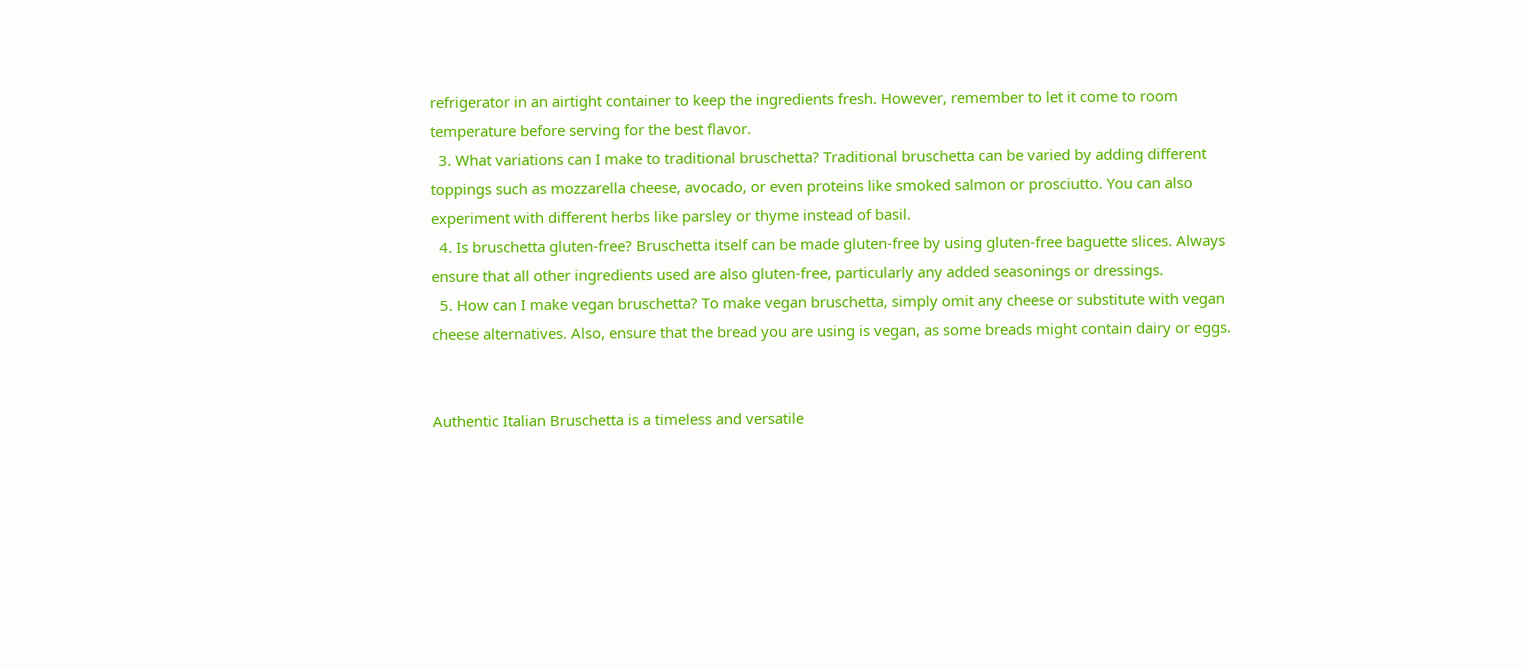refrigerator in an airtight container to keep the ingredients fresh. However, remember to let it come to room temperature before serving for the best flavor.
  3. What variations can I make to traditional bruschetta? Traditional bruschetta can be varied by adding different toppings such as mozzarella cheese, avocado, or even proteins like smoked salmon or prosciutto. You can also experiment with different herbs like parsley or thyme instead of basil.
  4. Is bruschetta gluten-free? Bruschetta itself can be made gluten-free by using gluten-free baguette slices. Always ensure that all other ingredients used are also gluten-free, particularly any added seasonings or dressings.
  5. How can I make vegan bruschetta? To make vegan bruschetta, simply omit any cheese or substitute with vegan cheese alternatives. Also, ensure that the bread you are using is vegan, as some breads might contain dairy or eggs.


Authentic Italian Bruschetta is a timeless and versatile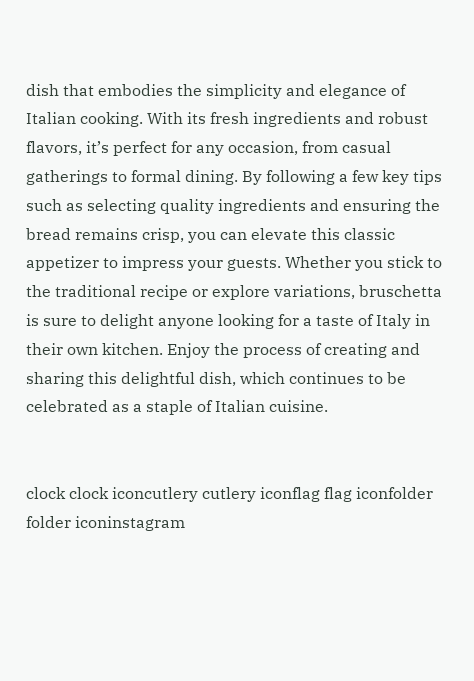dish that embodies the simplicity and elegance of Italian cooking. With its fresh ingredients and robust flavors, it’s perfect for any occasion, from casual gatherings to formal dining. By following a few key tips such as selecting quality ingredients and ensuring the bread remains crisp, you can elevate this classic appetizer to impress your guests. Whether you stick to the traditional recipe or explore variations, bruschetta is sure to delight anyone looking for a taste of Italy in their own kitchen. Enjoy the process of creating and sharing this delightful dish, which continues to be celebrated as a staple of Italian cuisine.


clock clock iconcutlery cutlery iconflag flag iconfolder folder iconinstagram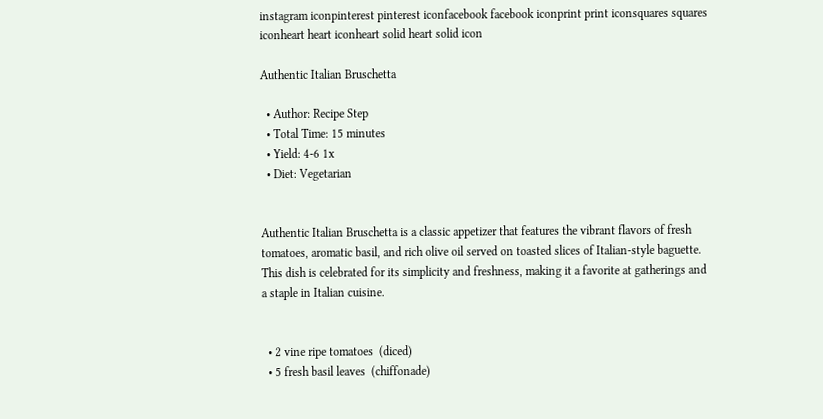instagram iconpinterest pinterest iconfacebook facebook iconprint print iconsquares squares iconheart heart iconheart solid heart solid icon

Authentic Italian Bruschetta

  • Author: Recipe Step
  • Total Time: 15 minutes
  • Yield: 4-6 1x
  • Diet: Vegetarian


Authentic Italian Bruschetta is a classic appetizer that features the vibrant flavors of fresh tomatoes, aromatic basil, and rich olive oil served on toasted slices of Italian-style baguette. This dish is celebrated for its simplicity and freshness, making it a favorite at gatherings and a staple in Italian cuisine.


  • 2 vine ripe tomatoes  (diced)
  • 5 fresh basil leaves  (chiffonade)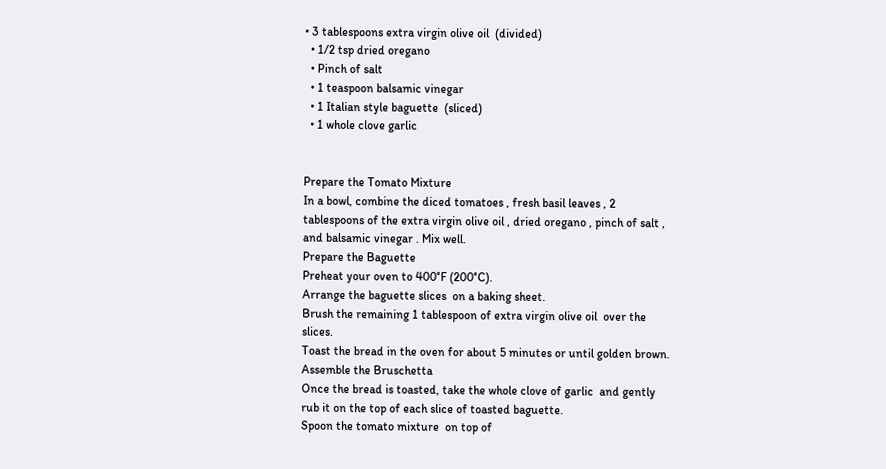• 3 tablespoons extra virgin olive oil  (divided)
  • 1/2 tsp dried oregano
  • Pinch of salt
  • 1 teaspoon balsamic vinegar
  • 1 Italian style baguette  (sliced)
  • 1 whole clove garlic


Prepare the Tomato Mixture
In a bowl, combine the diced tomatoes , fresh basil leaves , 2 tablespoons of the extra virgin olive oil , dried oregano , pinch of salt , and balsamic vinegar . Mix well.
Prepare the Baguette
Preheat your oven to 400°F (200°C).
Arrange the baguette slices  on a baking sheet.
Brush the remaining 1 tablespoon of extra virgin olive oil  over the slices.
Toast the bread in the oven for about 5 minutes or until golden brown.
Assemble the Bruschetta
Once the bread is toasted, take the whole clove of garlic  and gently rub it on the top of each slice of toasted baguette.
Spoon the tomato mixture  on top of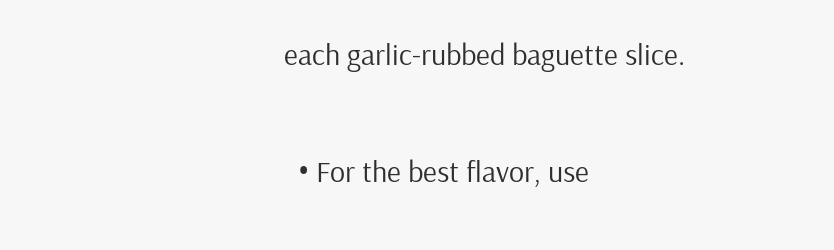each garlic-rubbed baguette slice.


  • For the best flavor, use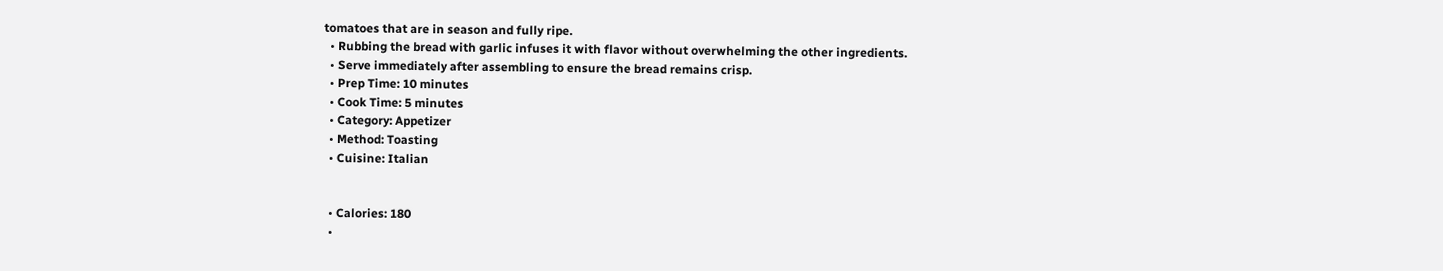tomatoes that are in season and fully ripe.
  • Rubbing the bread with garlic infuses it with flavor without overwhelming the other ingredients.
  • Serve immediately after assembling to ensure the bread remains crisp.
  • Prep Time: 10 minutes
  • Cook Time: 5 minutes
  • Category: Appetizer
  • Method: Toasting
  • Cuisine: Italian


  • Calories: 180
  •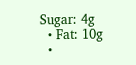Sugar: 4g
  • Fat: 10g
  •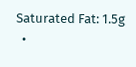Saturated Fat: 1.5g
  •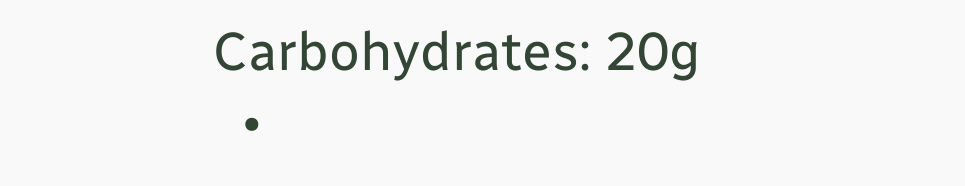Carbohydrates: 20g
  •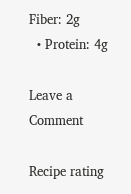Fiber: 2g
  • Protein: 4g

Leave a Comment

Recipe rating